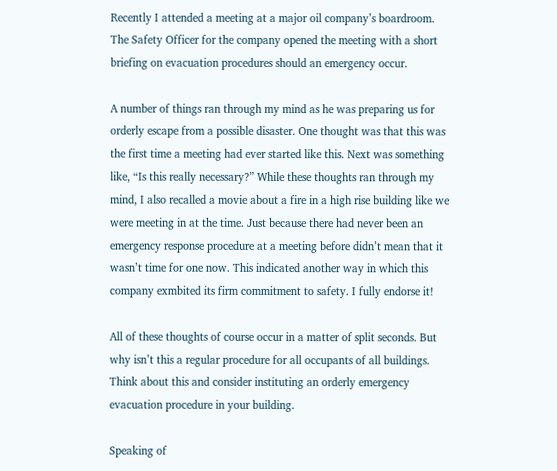Recently I attended a meeting at a major oil company’s boardroom. The Safety Officer for the company opened the meeting with a short briefing on evacuation procedures should an emergency occur.

A number of things ran through my mind as he was preparing us for orderly escape from a possible disaster. One thought was that this was the first time a meeting had ever started like this. Next was something like, “Is this really necessary?” While these thoughts ran through my mind, I also recalled a movie about a fire in a high rise building like we were meeting in at the time. Just because there had never been an emergency response procedure at a meeting before didn’t mean that it wasn’t time for one now. This indicated another way in which this company exmbited its firm commitment to safety. I fully endorse it!

All of these thoughts of course occur in a matter of split seconds. But why isn’t this a regular procedure for all occupants of all buildings. Think about this and consider instituting an orderly emergency evacuation procedure in your building.

Speaking of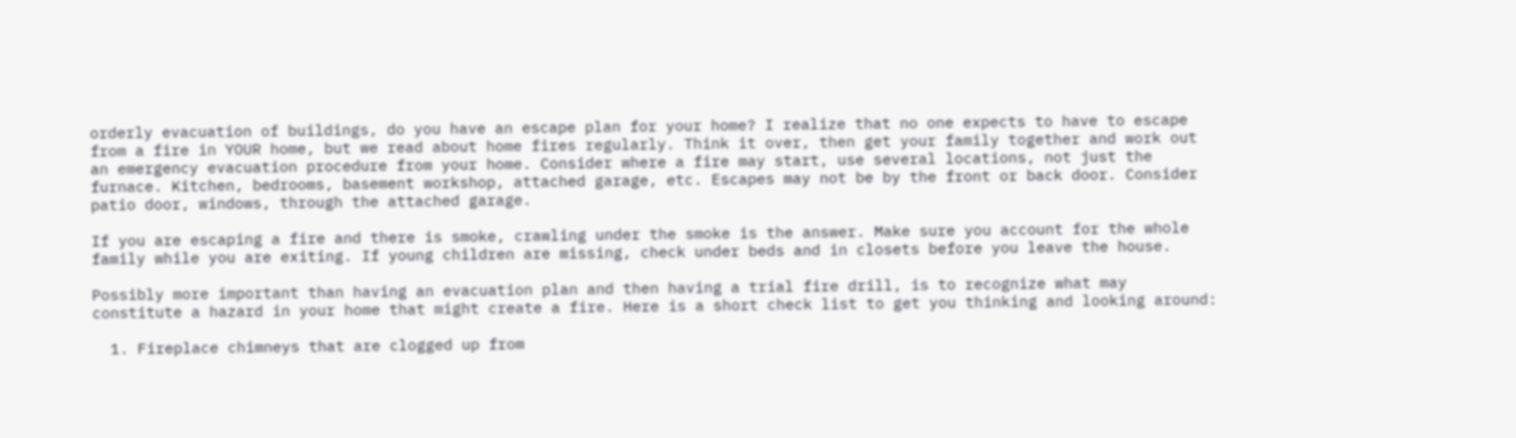orderly evacuation of buildings, do you have an escape plan for your home? I realize that no one expects to have to escape from a fire in YOUR home, but we read about home fires regularly. Think it over, then get your family together and work out an emergency evacuation procedure from your home. Consider where a fire may start, use several locations, not just the furnace. Kitchen, bedrooms, basement workshop, attached garage, etc. Escapes may not be by the front or back door. Consider patio door, windows, through the attached garage.

If you are escaping a fire and there is smoke, crawling under the smoke is the answer. Make sure you account for the whole family while you are exiting. If young children are missing, check under beds and in closets before you leave the house.

Possibly more important than having an evacuation plan and then having a trial fire drill, is to recognize what may constitute a hazard in your home that might create a fire. Here is a short check list to get you thinking and looking around:

  1. Fireplace chimneys that are clogged up from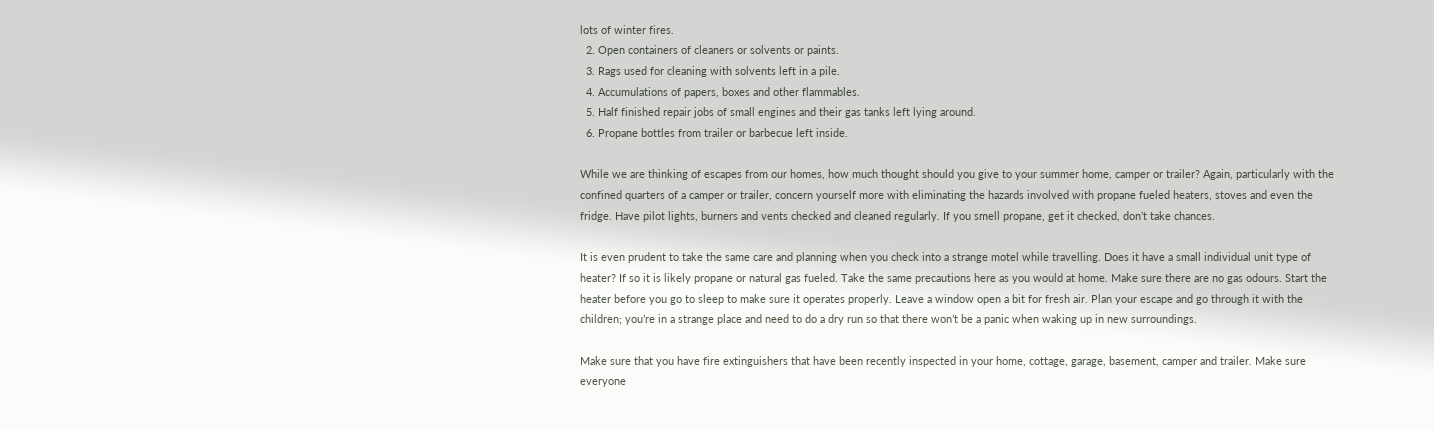lots of winter fires.
  2. Open containers of cleaners or solvents or paints.
  3. Rags used for cleaning with solvents left in a pile.
  4. Accumulations of papers, boxes and other flammables.
  5. Half finished repair jobs of small engines and their gas tanks left lying around.
  6. Propane bottles from trailer or barbecue left inside.

While we are thinking of escapes from our homes, how much thought should you give to your summer home, camper or trailer? Again, particularly with the confined quarters of a camper or trailer, concern yourself more with eliminating the hazards involved with propane fueled heaters, stoves and even the fridge. Have pilot lights, burners and vents checked and cleaned regularly. If you smell propane, get it checked, don’t take chances.

It is even prudent to take the same care and planning when you check into a strange motel while travelling. Does it have a small individual unit type of heater? If so it is likely propane or natural gas fueled. Take the same precautions here as you would at home. Make sure there are no gas odours. Start the heater before you go to sleep to make sure it operates properly. Leave a window open a bit for fresh air. Plan your escape and go through it with the children; you’re in a strange place and need to do a dry run so that there won’t be a panic when waking up in new surroundings.

Make sure that you have fire extinguishers that have been recently inspected in your home, cottage, garage, basement, camper and trailer. Make sure everyone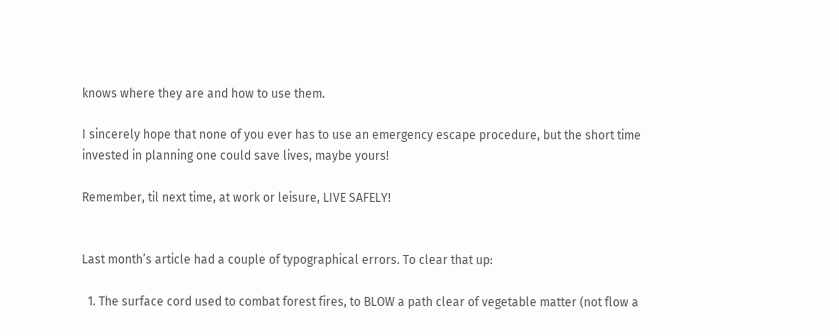knows where they are and how to use them.

I sincerely hope that none of you ever has to use an emergency escape procedure, but the short time invested in planning one could save lives, maybe yours!

Remember, til next time, at work or leisure, LIVE SAFELY!


Last month’s article had a couple of typographical errors. To clear that up:

  1. The surface cord used to combat forest fires, to BLOW a path clear of vegetable matter (not flow a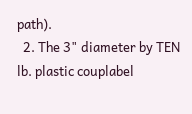path).
  2. The 3" diameter by TEN lb. plastic couplabel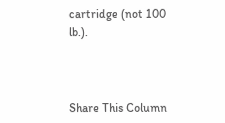cartridge (not 100 lb.).



Share This Column